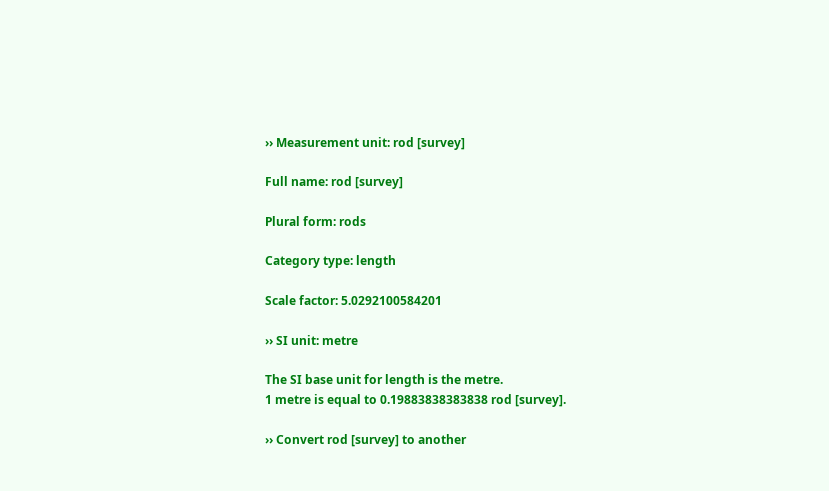›› Measurement unit: rod [survey]

Full name: rod [survey]

Plural form: rods

Category type: length

Scale factor: 5.0292100584201

›› SI unit: metre

The SI base unit for length is the metre.
1 metre is equal to 0.19883838383838 rod [survey].

›› Convert rod [survey] to another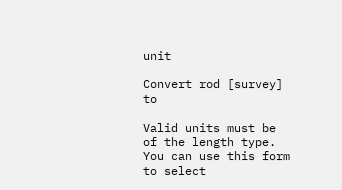unit

Convert rod [survey] to

Valid units must be of the length type.
You can use this form to select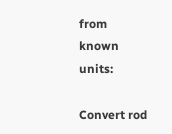from known units:

Convert rod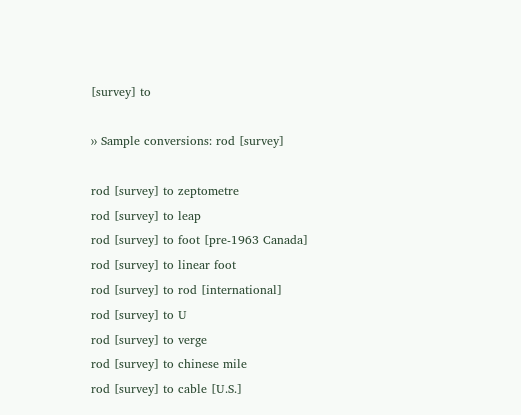[survey] to

›› Sample conversions: rod [survey]

rod [survey] to zeptometre
rod [survey] to leap
rod [survey] to foot [pre-1963 Canada]
rod [survey] to linear foot
rod [survey] to rod [international]
rod [survey] to U
rod [survey] to verge
rod [survey] to chinese mile
rod [survey] to cable [U.S.]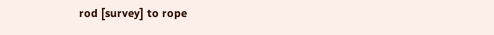rod [survey] to rope